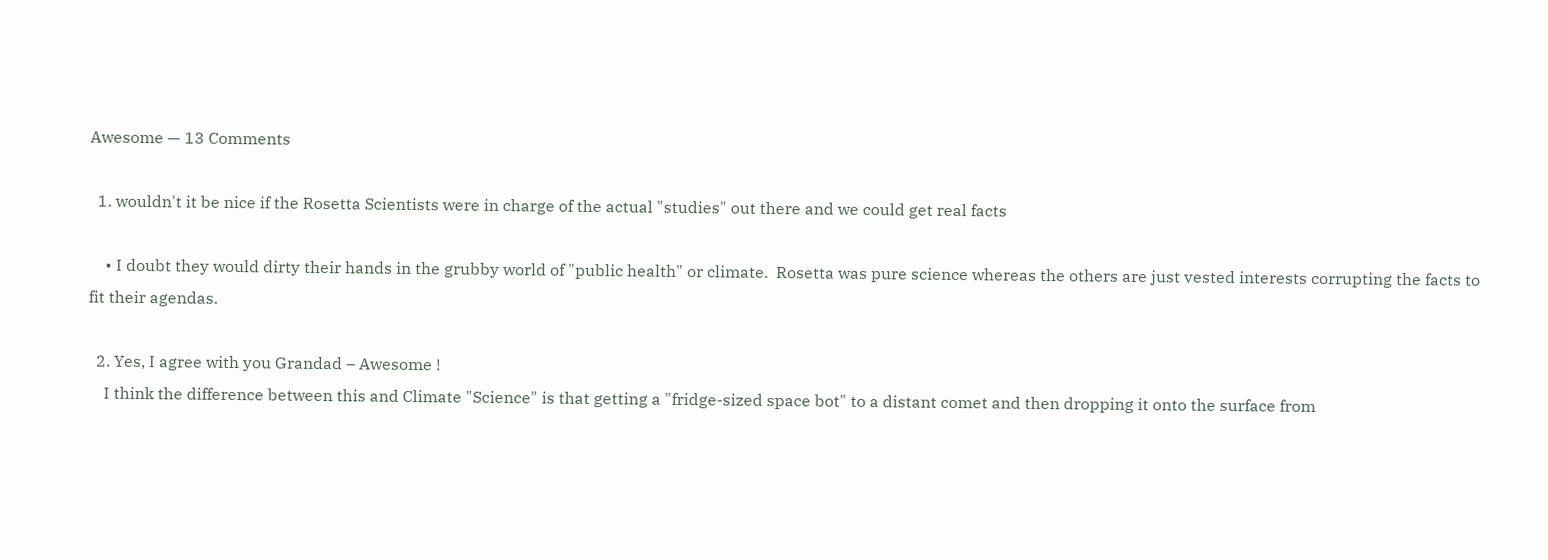Awesome — 13 Comments

  1. wouldn't it be nice if the Rosetta Scientists were in charge of the actual "studies" out there and we could get real facts

    • I doubt they would dirty their hands in the grubby world of "public health" or climate.  Rosetta was pure science whereas the others are just vested interests corrupting the facts to fit their agendas.

  2. Yes, I agree with you Grandad – Awesome !
    I think the difference between this and Climate "Science" is that getting a "fridge-sized space bot" to a distant comet and then dropping it onto the surface from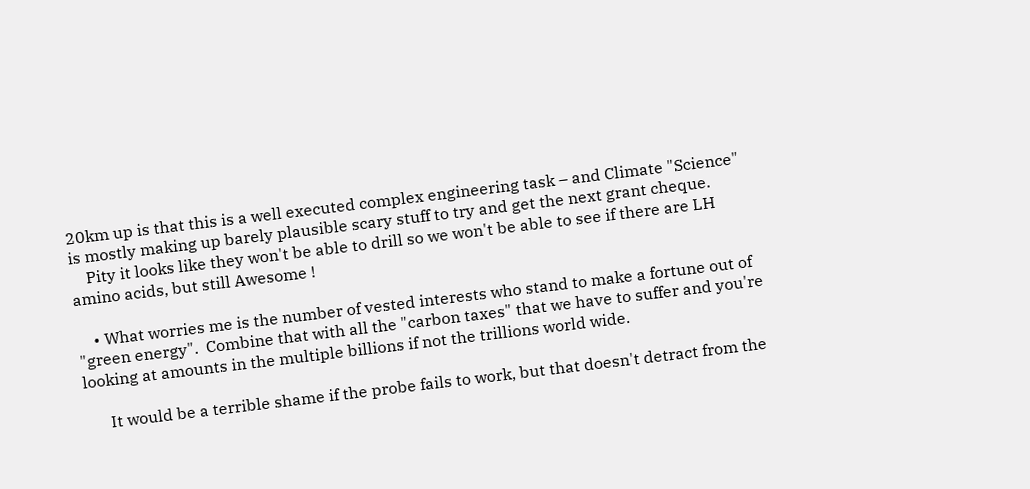20km up is that this is a well executed complex engineering task – and Climate "Science" is mostly making up barely plausible scary stuff to try and get the next grant cheque.
    Pity it looks like they won't be able to drill so we won't be able to see if there are LH amino acids, but still Awesome !

    • What worries me is the number of vested interests who stand to make a fortune out of "green energy".  Combine that with all the "carbon taxes" that we have to suffer and you're looking at amounts in the multiple billions if not the trillions world wide.

      It would be a terrible shame if the probe fails to work, but that doesn't detract from the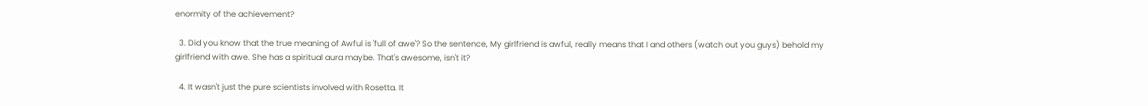enormity of the achievement?

  3. Did you know that the true meaning of Awful is 'full of awe'? So the sentence, My girlfriend is awful, really means that I and others (watch out you guys) behold my girlfriend with awe. She has a spiritual aura maybe. That's awesome, isn't it?

  4. It wasn't just the pure scientists involved with Rosetta. It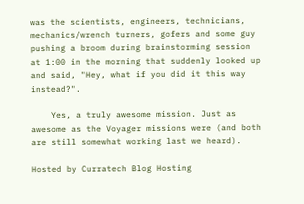was the scientists, engineers, technicians, mechanics/wrench turners, gofers and some guy pushing a broom during brainstorming session at 1:00 in the morning that suddenly looked up and said, "Hey, what if you did it this way instead?".

    Yes, a truly awesome mission. Just as awesome as the Voyager missions were (and both are still somewhat working last we heard).

Hosted by Curratech Blog Hosting